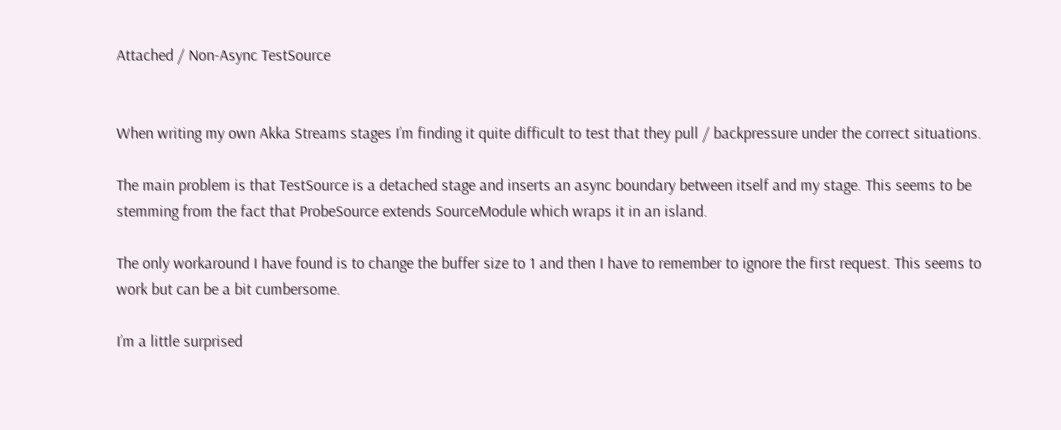Attached / Non-Async TestSource


When writing my own Akka Streams stages I’m finding it quite difficult to test that they pull / backpressure under the correct situations.

The main problem is that TestSource is a detached stage and inserts an async boundary between itself and my stage. This seems to be stemming from the fact that ProbeSource extends SourceModule which wraps it in an island.

The only workaround I have found is to change the buffer size to 1 and then I have to remember to ignore the first request. This seems to work but can be a bit cumbersome.

I’m a little surprised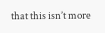that this isn’t more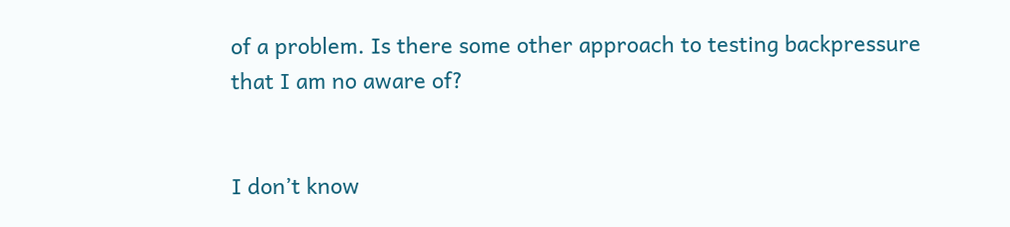of a problem. Is there some other approach to testing backpressure that I am no aware of?


I don’t know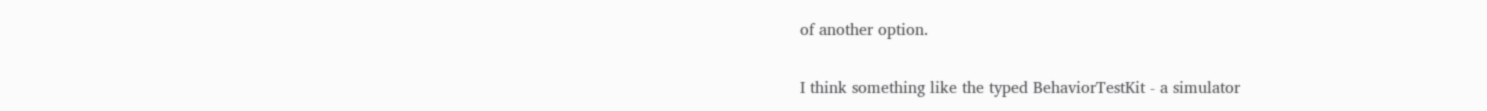of another option.

I think something like the typed BehaviorTestKit - a simulator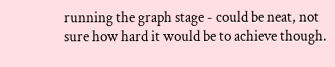running the graph stage - could be neat, not sure how hard it would be to achieve though.